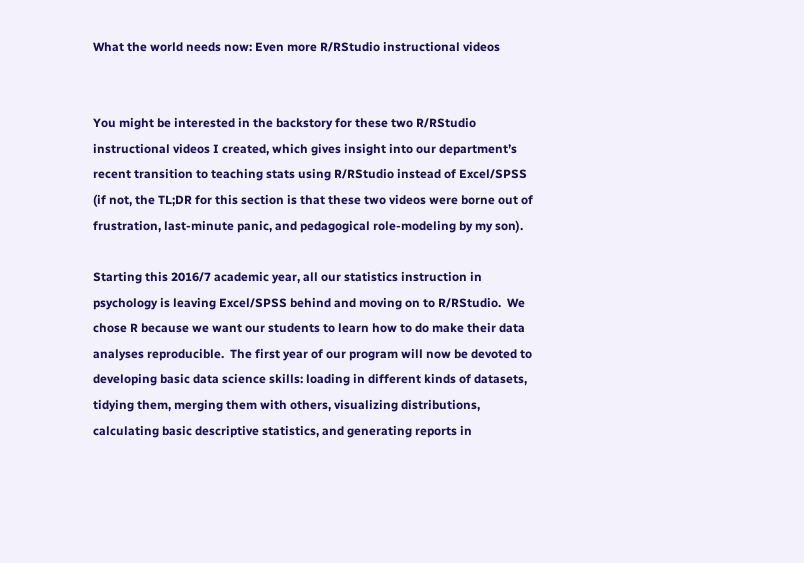What the world needs now: Even more R/RStudio instructional videos


You might be interested in the backstory for these two R/RStudio instructional videos I created, which gives insight into our department’s recent transition to teaching stats using R/RStudio instead of Excel/SPSS (if not, the TL;DR for this section is that these two videos were borne out of frustration, last-minute panic, and pedagogical role-modeling by my son).

Starting this 2016/7 academic year, all our statistics instruction in psychology is leaving Excel/SPSS behind and moving on to R/RStudio.  We chose R because we want our students to learn how to do make their data analyses reproducible.  The first year of our program will now be devoted to developing basic data science skills: loading in different kinds of datasets, tidying them, merging them with others, visualizing distributions, calculating basic descriptive statistics, and generating reports in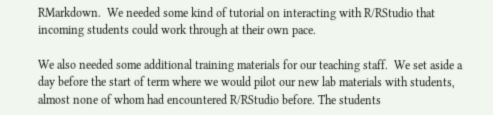RMarkdown.  We needed some kind of tutorial on interacting with R/RStudio that incoming students could work through at their own pace.

We also needed some additional training materials for our teaching staff.  We set aside a day before the start of term where we would pilot our new lab materials with students, almost none of whom had encountered R/RStudio before. The students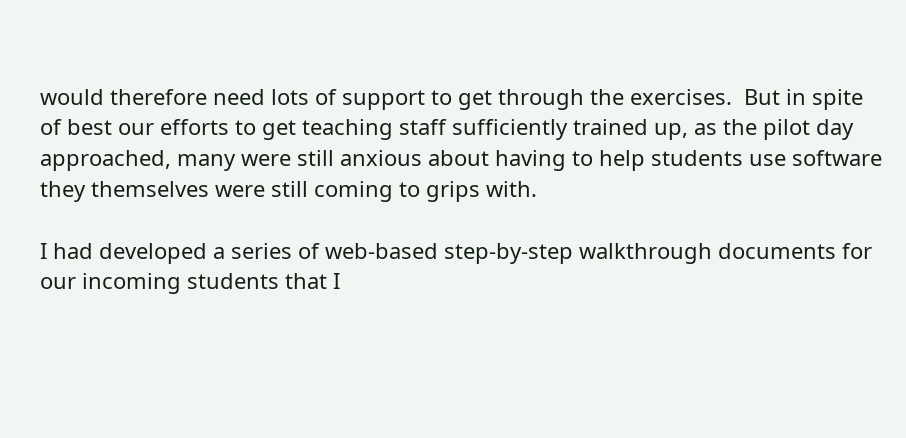would therefore need lots of support to get through the exercises.  But in spite of best our efforts to get teaching staff sufficiently trained up, as the pilot day approached, many were still anxious about having to help students use software they themselves were still coming to grips with.

I had developed a series of web-based step-by-step walkthrough documents for our incoming students that I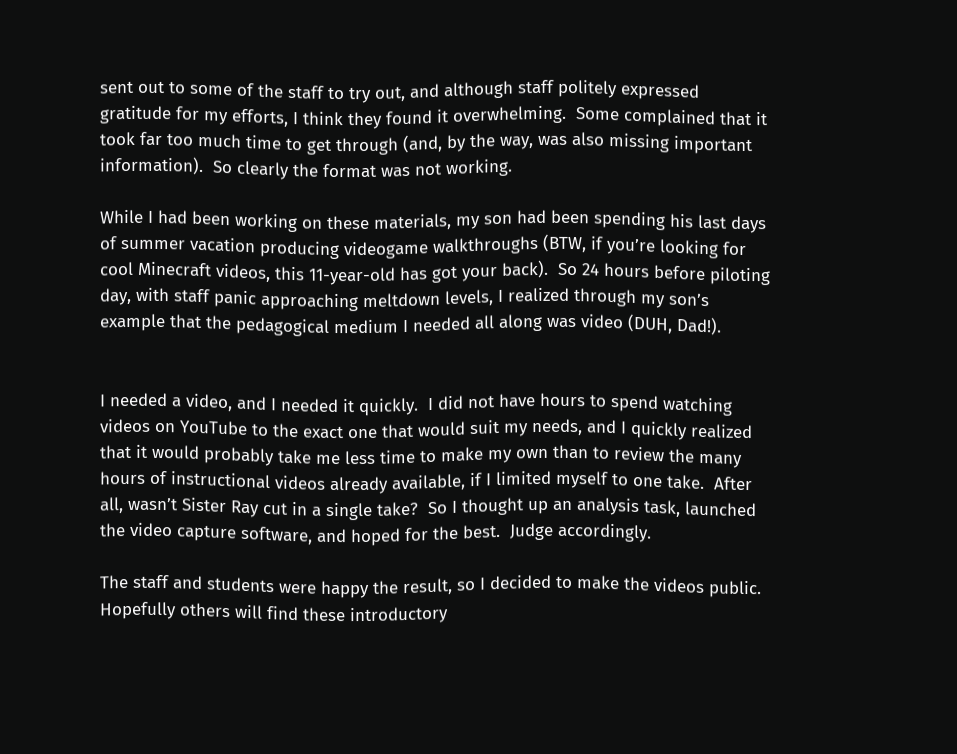sent out to some of the staff to try out, and although staff politely expressed gratitude for my efforts, I think they found it overwhelming.  Some complained that it took far too much time to get through (and, by the way, was also missing important information).  So clearly the format was not working.

While I had been working on these materials, my son had been spending his last days of summer vacation producing videogame walkthroughs (BTW, if you’re looking for cool Minecraft videos, this 11-year-old has got your back).  So 24 hours before piloting day, with staff panic approaching meltdown levels, I realized through my son’s example that the pedagogical medium I needed all along was video (DUH, Dad!).


I needed a video, and I needed it quickly.  I did not have hours to spend watching videos on YouTube to the exact one that would suit my needs, and I quickly realized that it would probably take me less time to make my own than to review the many hours of instructional videos already available, if I limited myself to one take.  After all, wasn’t Sister Ray cut in a single take?  So I thought up an analysis task, launched the video capture software, and hoped for the best.  Judge accordingly.

The staff and students were happy the result, so I decided to make the videos public.  Hopefully others will find these introductory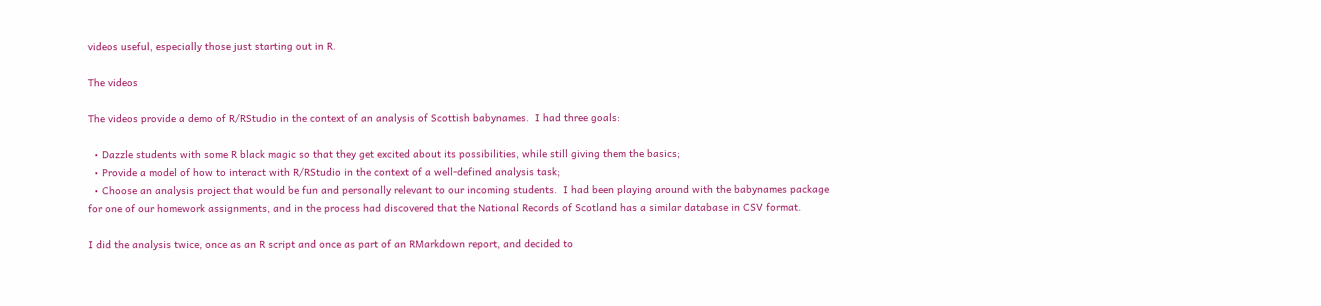videos useful, especially those just starting out in R.

The videos

The videos provide a demo of R/RStudio in the context of an analysis of Scottish babynames.  I had three goals:

  • Dazzle students with some R black magic so that they get excited about its possibilities, while still giving them the basics;
  • Provide a model of how to interact with R/RStudio in the context of a well-defined analysis task;
  • Choose an analysis project that would be fun and personally relevant to our incoming students.  I had been playing around with the babynames package for one of our homework assignments, and in the process had discovered that the National Records of Scotland has a similar database in CSV format.

I did the analysis twice, once as an R script and once as part of an RMarkdown report, and decided to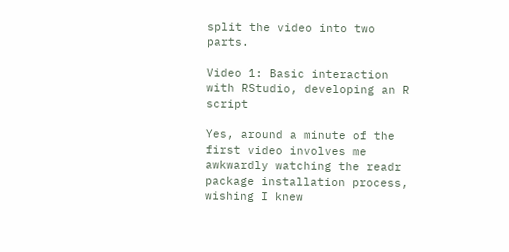split the video into two parts.

Video 1: Basic interaction with RStudio, developing an R script

Yes, around a minute of the first video involves me awkwardly watching the readr package installation process, wishing I knew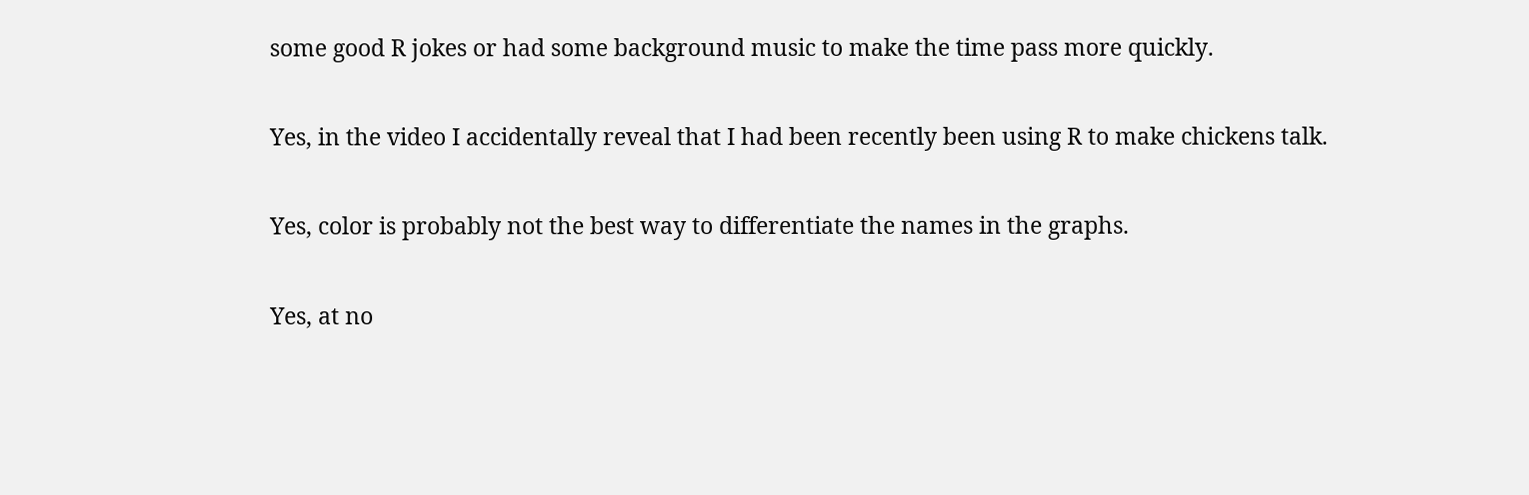some good R jokes or had some background music to make the time pass more quickly.

Yes, in the video I accidentally reveal that I had been recently been using R to make chickens talk.

Yes, color is probably not the best way to differentiate the names in the graphs.

Yes, at no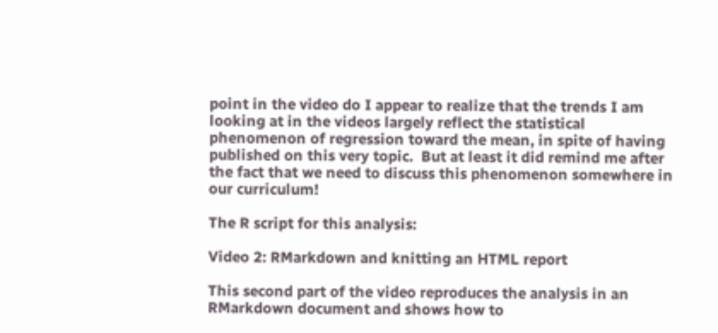point in the video do I appear to realize that the trends I am looking at in the videos largely reflect the statistical phenomenon of regression toward the mean, in spite of having published on this very topic.  But at least it did remind me after the fact that we need to discuss this phenomenon somewhere in our curriculum!

The R script for this analysis:

Video 2: RMarkdown and knitting an HTML report

This second part of the video reproduces the analysis in an RMarkdown document and shows how to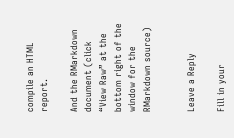compile an HTML report.

And the RMarkdown document (click “View Raw” at the bottom right of the window for the RMarkdown source)


Leave a Reply

Fill in your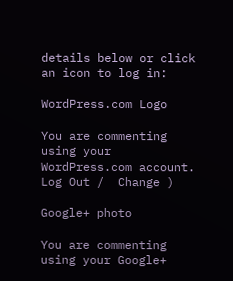details below or click an icon to log in:

WordPress.com Logo

You are commenting using your WordPress.com account. Log Out /  Change )

Google+ photo

You are commenting using your Google+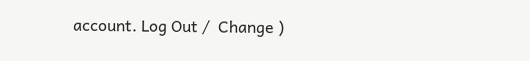account. Log Out /  Change )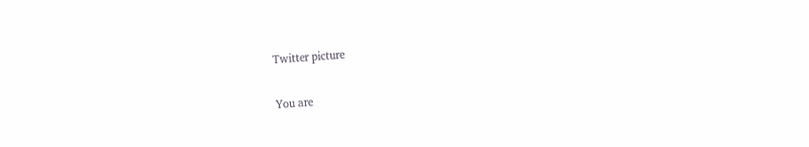Twitter picture

You are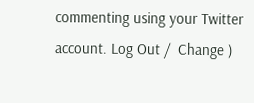commenting using your Twitter account. Log Out /  Change )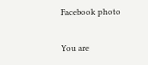Facebook photo

You are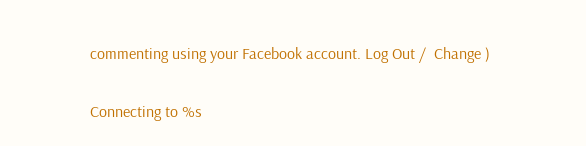commenting using your Facebook account. Log Out /  Change )


Connecting to %s